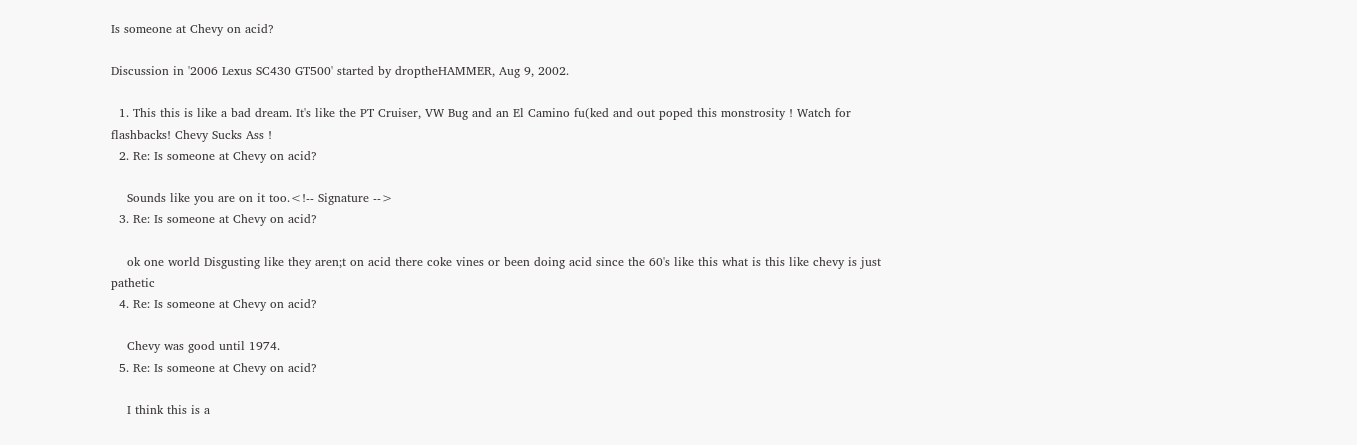Is someone at Chevy on acid?

Discussion in '2006 Lexus SC430 GT500' started by droptheHAMMER, Aug 9, 2002.

  1. This this is like a bad dream. It's like the PT Cruiser, VW Bug and an El Camino fu(ked and out poped this monstrosity ! Watch for flashbacks! Chevy Sucks Ass !
  2. Re: Is someone at Chevy on acid?

    Sounds like you are on it too.<!-- Signature -->
  3. Re: Is someone at Chevy on acid?

    ok one world Disgusting like they aren;t on acid there coke vines or been doing acid since the 60's like this what is this like chevy is just pathetic
  4. Re: Is someone at Chevy on acid?

    Chevy was good until 1974.
  5. Re: Is someone at Chevy on acid?

    I think this is a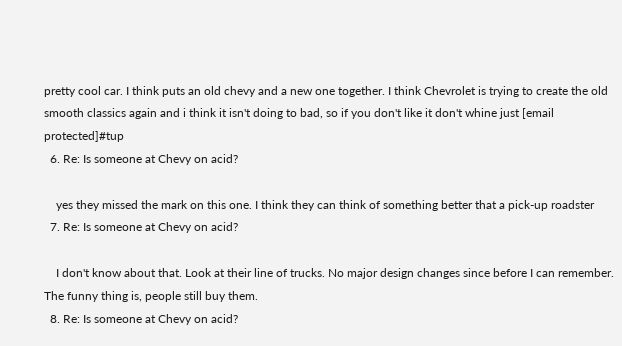pretty cool car. I think puts an old chevy and a new one together. I think Chevrolet is trying to create the old smooth classics again and i think it isn't doing to bad, so if you don't like it don't whine just [email protected]#tup
  6. Re: Is someone at Chevy on acid?

    yes they missed the mark on this one. I think they can think of something better that a pick-up roadster
  7. Re: Is someone at Chevy on acid?

    I don't know about that. Look at their line of trucks. No major design changes since before I can remember. The funny thing is, people still buy them.
  8. Re: Is someone at Chevy on acid?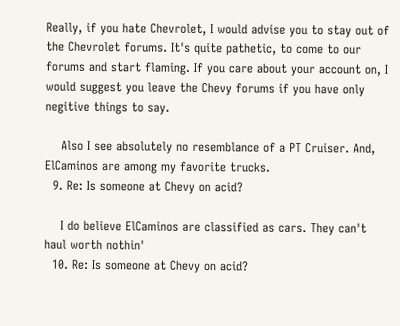Really, if you hate Chevrolet, I would advise you to stay out of the Chevrolet forums. It's quite pathetic, to come to our forums and start flaming. If you care about your account on, I would suggest you leave the Chevy forums if you have only negitive things to say.

    Also I see absolutely no resemblance of a PT Cruiser. And, ElCaminos are among my favorite trucks.
  9. Re: Is someone at Chevy on acid?

    I do believe ElCaminos are classified as cars. They can't haul worth nothin'
  10. Re: Is someone at Chevy on acid?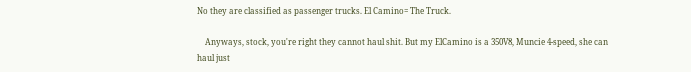No they are classified as passenger trucks. El Camino= The Truck.

    Anyways, stock, you're right they cannot haul shit. But my ElCamino is a 350V8, Muncie 4-speed, she can haul just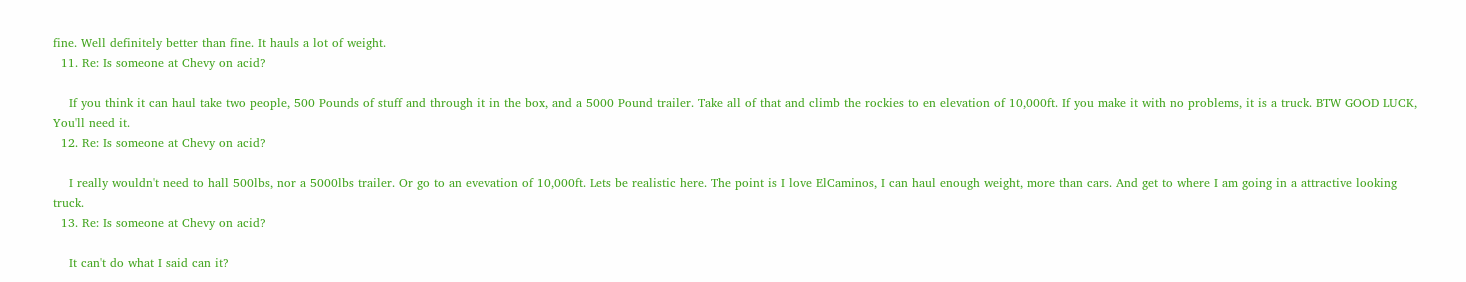fine. Well definitely better than fine. It hauls a lot of weight.
  11. Re: Is someone at Chevy on acid?

    If you think it can haul take two people, 500 Pounds of stuff and through it in the box, and a 5000 Pound trailer. Take all of that and climb the rockies to en elevation of 10,000ft. If you make it with no problems, it is a truck. BTW GOOD LUCK, You'll need it.
  12. Re: Is someone at Chevy on acid?

    I really wouldn't need to hall 500lbs, nor a 5000lbs trailer. Or go to an evevation of 10,000ft. Lets be realistic here. The point is I love ElCaminos, I can haul enough weight, more than cars. And get to where I am going in a attractive looking truck.
  13. Re: Is someone at Chevy on acid?

    It can't do what I said can it?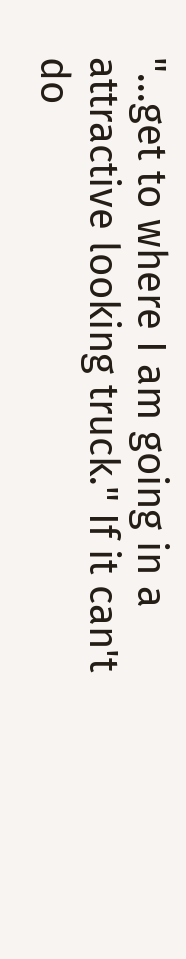"...get to where I am going in a attractive looking truck." If it can't do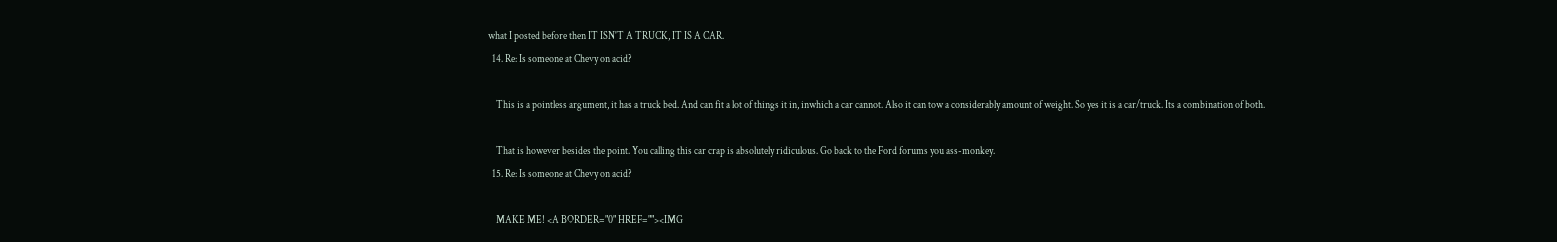what I posted before then IT ISN'T A TRUCK, IT IS A CAR.
  14. Re: Is someone at Chevy on acid?

    This is a pointless argument, it has a truck bed. And can fit a lot of things it in, inwhich a car cannot. Also it can tow a considerably amount of weight. So yes it is a car/truck. Its a combination of both.

    That is however besides the point. You calling this car crap is absolutely ridiculous. Go back to the Ford forums you ass-monkey.
  15. Re: Is someone at Chevy on acid?

    MAKE ME! <A BORDER="0" HREF=""><IMG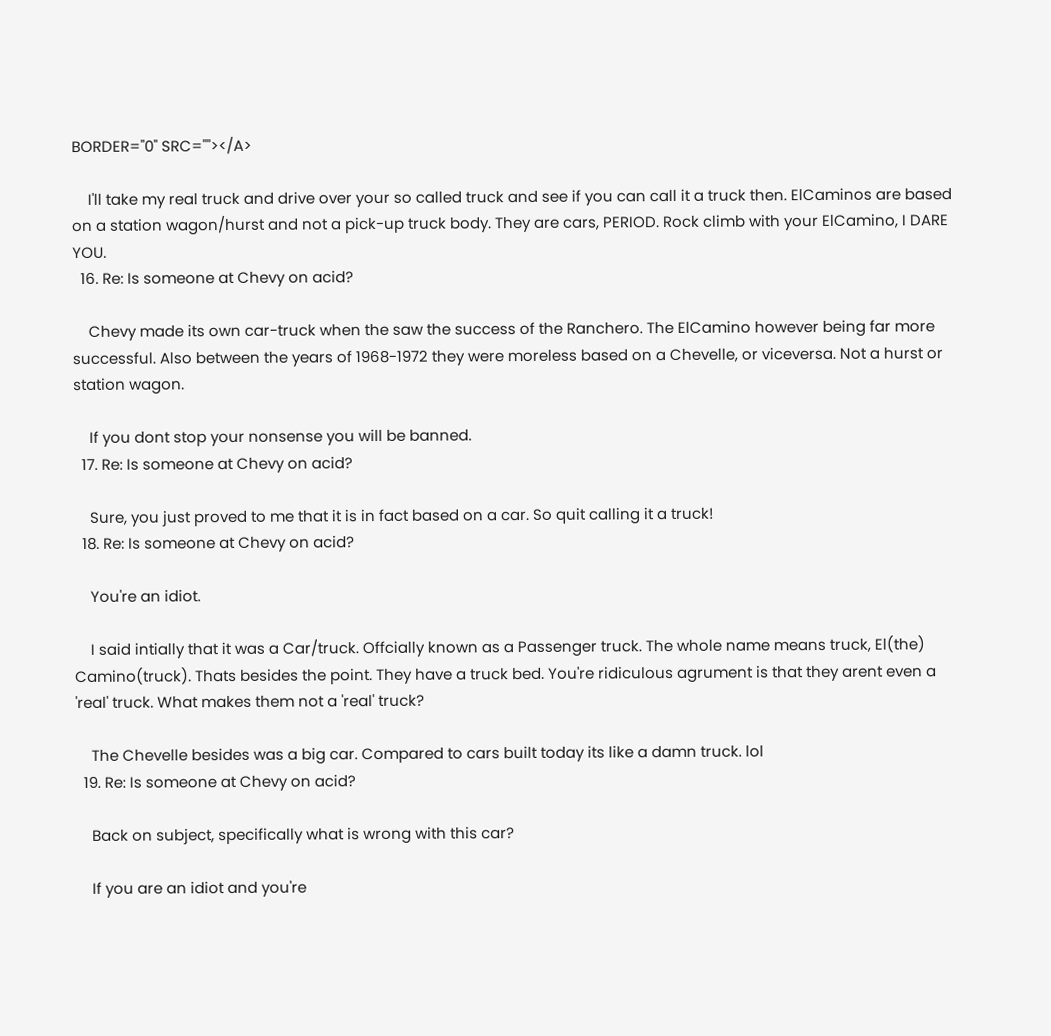BORDER="0" SRC=""></A>

    I'll take my real truck and drive over your so called truck and see if you can call it a truck then. ElCaminos are based on a station wagon/hurst and not a pick-up truck body. They are cars, PERIOD. Rock climb with your ElCamino, I DARE YOU.
  16. Re: Is someone at Chevy on acid?

    Chevy made its own car-truck when the saw the success of the Ranchero. The ElCamino however being far more successful. Also between the years of 1968-1972 they were moreless based on a Chevelle, or viceversa. Not a hurst or station wagon.

    If you dont stop your nonsense you will be banned.
  17. Re: Is someone at Chevy on acid?

    Sure, you just proved to me that it is in fact based on a car. So quit calling it a truck!
  18. Re: Is someone at Chevy on acid?

    You're an idiot.

    I said intially that it was a Car/truck. Offcially known as a Passenger truck. The whole name means truck, El(the) Camino(truck). Thats besides the point. They have a truck bed. You're ridiculous agrument is that they arent even a 'real' truck. What makes them not a 'real' truck?

    The Chevelle besides was a big car. Compared to cars built today its like a damn truck. lol
  19. Re: Is someone at Chevy on acid?

    Back on subject, specifically what is wrong with this car?

    If you are an idiot and you're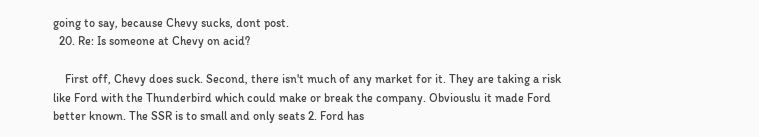going to say, because Chevy sucks, dont post.
  20. Re: Is someone at Chevy on acid?

    First off, Chevy does suck. Second, there isn't much of any market for it. They are taking a risk like Ford with the Thunderbird which could make or break the company. Obviouslu it made Ford better known. The SSR is to small and only seats 2. Ford has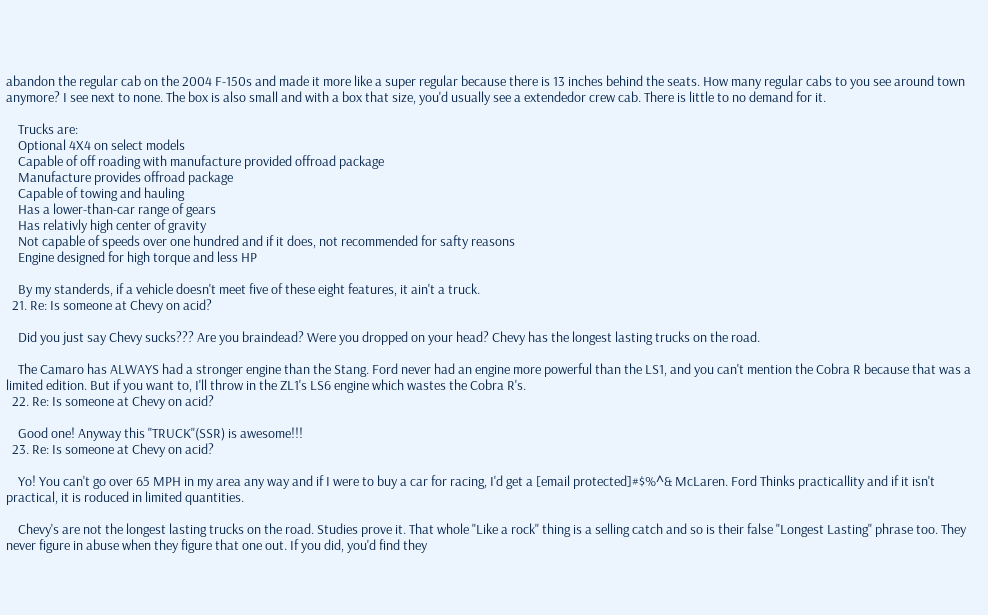abandon the regular cab on the 2004 F-150s and made it more like a super regular because there is 13 inches behind the seats. How many regular cabs to you see around town anymore? I see next to none. The box is also small and with a box that size, you'd usually see a extendedor crew cab. There is little to no demand for it.

    Trucks are:
    Optional 4X4 on select models
    Capable of off roading with manufacture provided offroad package
    Manufacture provides offroad package
    Capable of towing and hauling
    Has a lower-than-car range of gears
    Has relativly high center of gravity
    Not capable of speeds over one hundred and if it does, not recommended for safty reasons
    Engine designed for high torque and less HP

    By my standerds, if a vehicle doesn't meet five of these eight features, it ain't a truck.
  21. Re: Is someone at Chevy on acid?

    Did you just say Chevy sucks??? Are you braindead? Were you dropped on your head? Chevy has the longest lasting trucks on the road.

    The Camaro has ALWAYS had a stronger engine than the Stang. Ford never had an engine more powerful than the LS1, and you can't mention the Cobra R because that was a limited edition. But if you want to, I'll throw in the ZL1's LS6 engine which wastes the Cobra R's.
  22. Re: Is someone at Chevy on acid?

    Good one! Anyway this "TRUCK"(SSR) is awesome!!!
  23. Re: Is someone at Chevy on acid?

    Yo! You can't go over 65 MPH in my area any way and if I were to buy a car for racing, I'd get a [email protected]#$%^& McLaren. Ford Thinks practicallity and if it isn't practical, it is roduced in limited quantities.

    Chevy's are not the longest lasting trucks on the road. Studies prove it. That whole "Like a rock" thing is a selling catch and so is their false "Longest Lasting" phrase too. They never figure in abuse when they figure that one out. If you did, you'd find they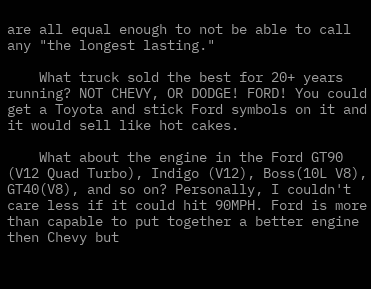are all equal enough to not be able to call any "the longest lasting."

    What truck sold the best for 20+ years running? NOT CHEVY, OR DODGE! FORD! You could get a Toyota and stick Ford symbols on it and it would sell like hot cakes.

    What about the engine in the Ford GT90 (V12 Quad Turbo), Indigo (V12), Boss(10L V8), GT40(V8), and so on? Personally, I couldn't care less if it could hit 90MPH. Ford is more than capable to put together a better engine then Chevy but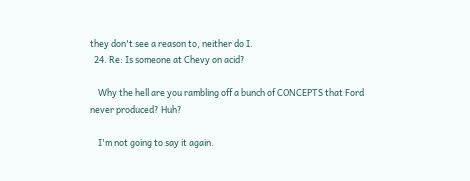they don't see a reason to, neither do I.
  24. Re: Is someone at Chevy on acid?

    Why the hell are you rambling off a bunch of CONCEPTS that Ford never produced? Huh?

    I'm not going to say it again.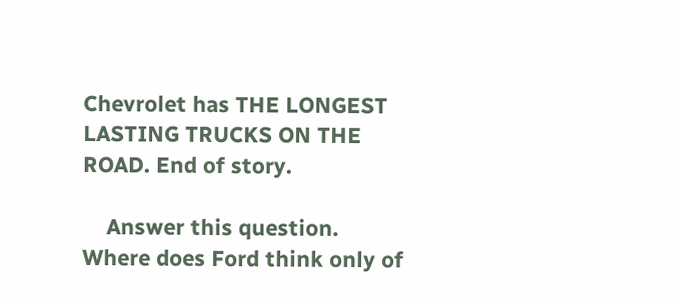Chevrolet has THE LONGEST LASTING TRUCKS ON THE ROAD. End of story.

    Answer this question. Where does Ford think only of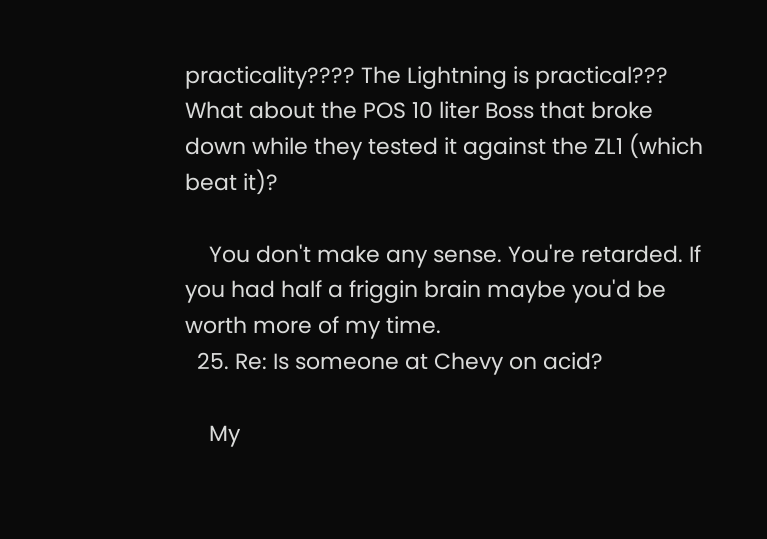practicality???? The Lightning is practical??? What about the POS 10 liter Boss that broke down while they tested it against the ZL1 (which beat it)?

    You don't make any sense. You're retarded. If you had half a friggin brain maybe you'd be worth more of my time.
  25. Re: Is someone at Chevy on acid?

    My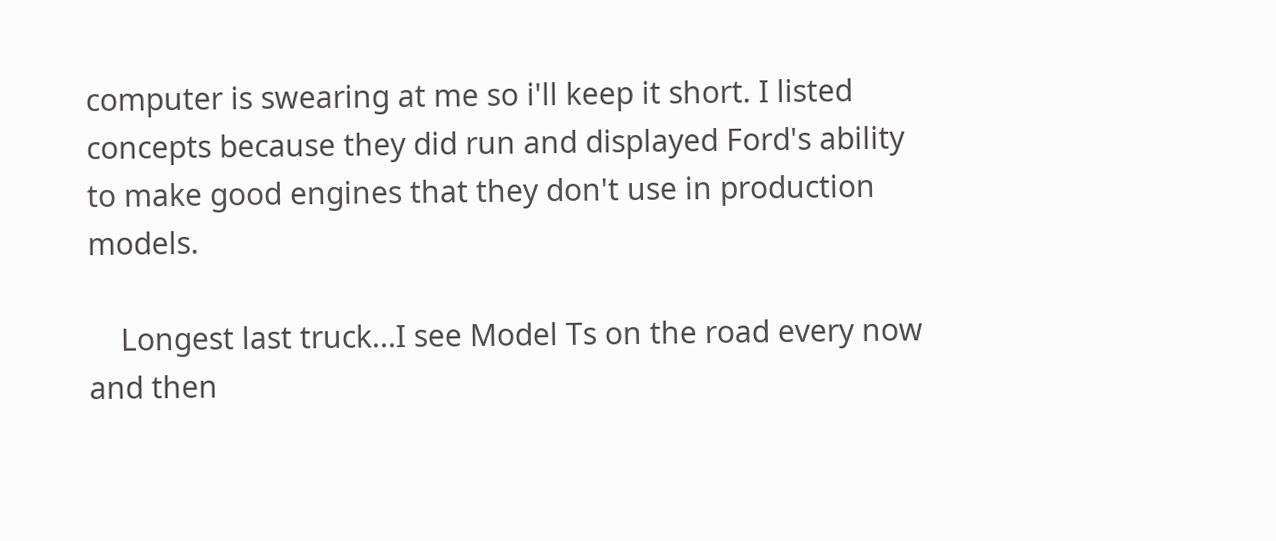computer is swearing at me so i'll keep it short. I listed concepts because they did run and displayed Ford's ability to make good engines that they don't use in production models.

    Longest last truck...I see Model Ts on the road every now and then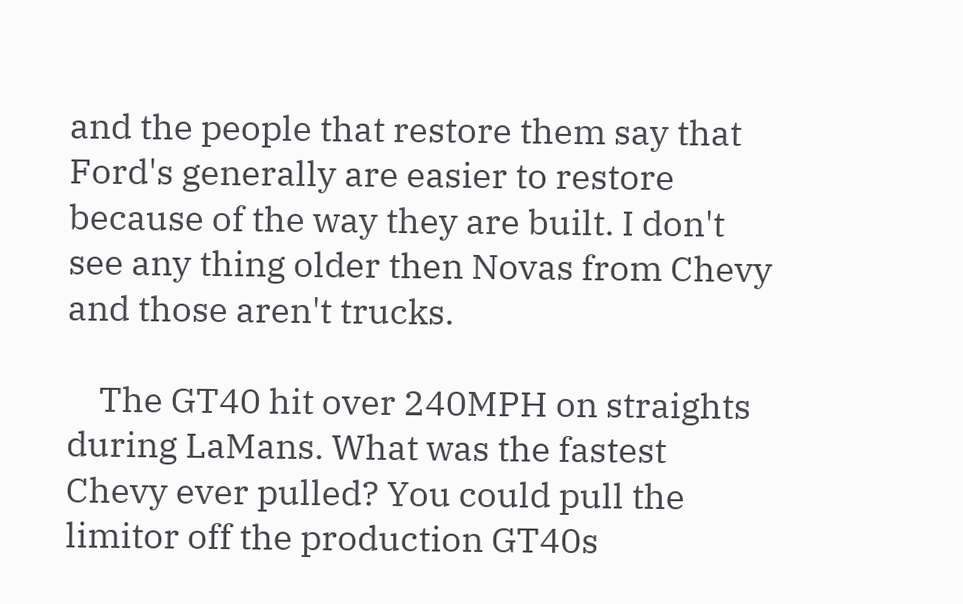and the people that restore them say that Ford's generally are easier to restore because of the way they are built. I don't see any thing older then Novas from Chevy and those aren't trucks.

    The GT40 hit over 240MPH on straights during LaMans. What was the fastest Chevy ever pulled? You could pull the limitor off the production GT40s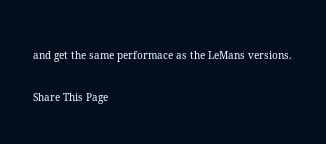and get the same performace as the LeMans versions.

Share This Page